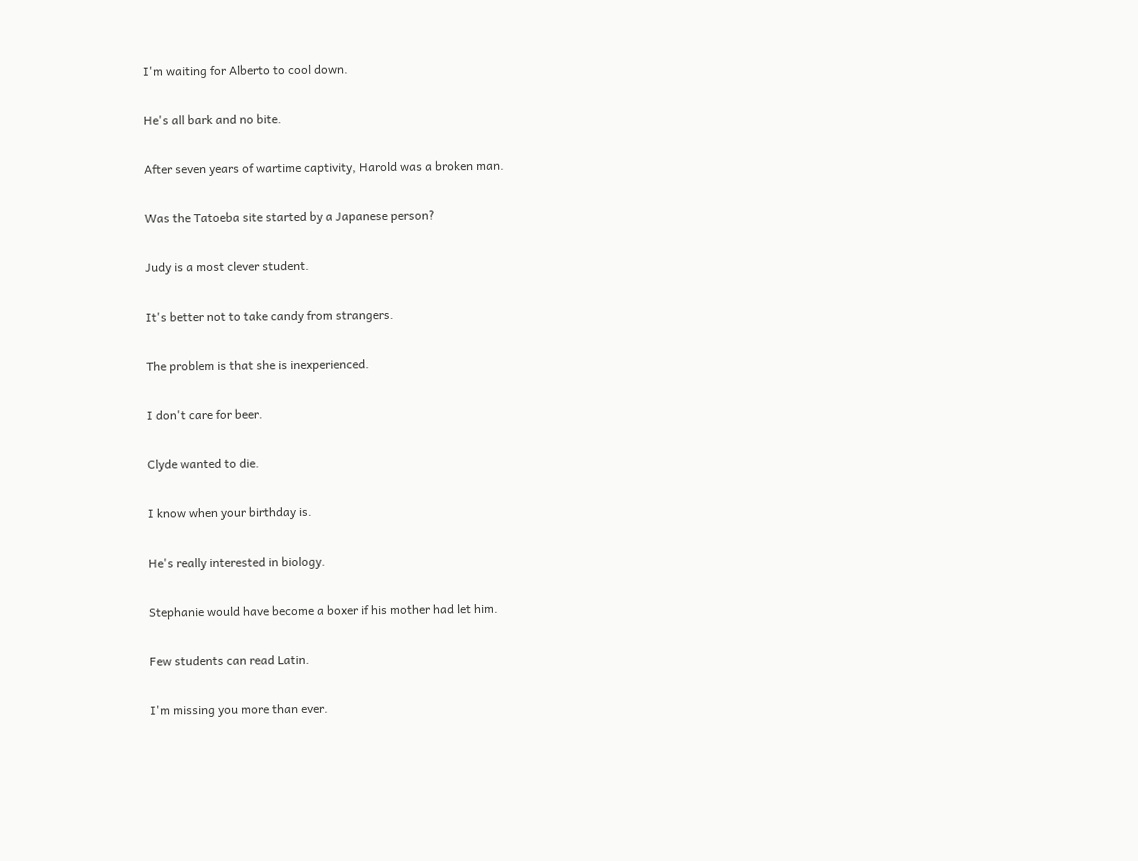I'm waiting for Alberto to cool down.

He's all bark and no bite.

After seven years of wartime captivity, Harold was a broken man.

Was the Tatoeba site started by a Japanese person?

Judy is a most clever student.

It's better not to take candy from strangers.

The problem is that she is inexperienced.

I don't care for beer.

Clyde wanted to die.

I know when your birthday is.

He's really interested in biology.

Stephanie would have become a boxer if his mother had let him.

Few students can read Latin.

I'm missing you more than ever.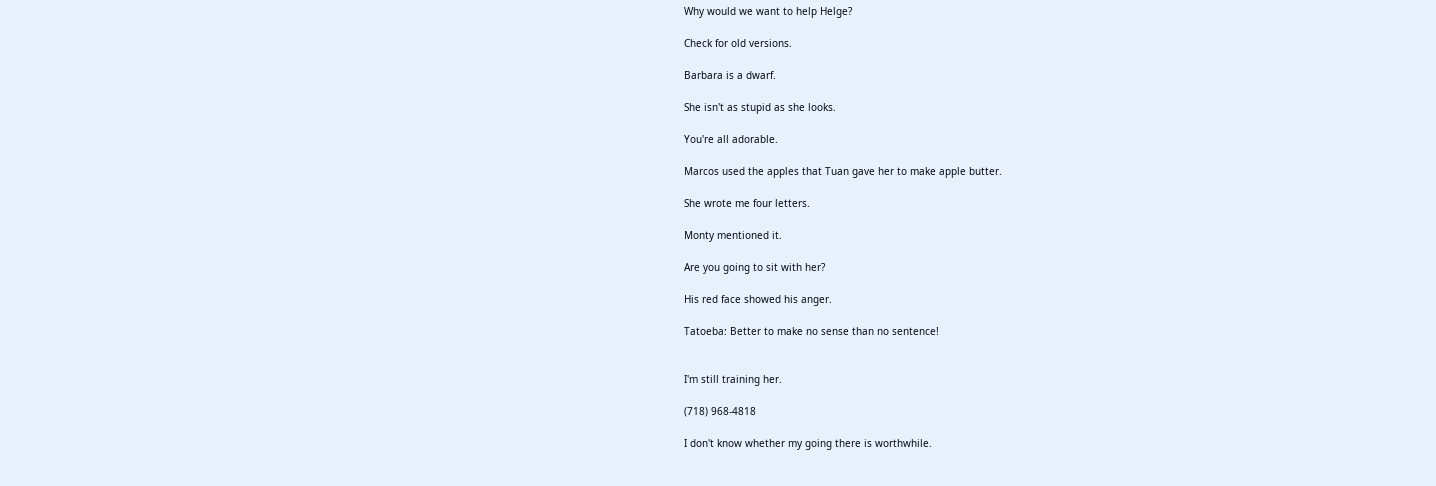Why would we want to help Helge?

Check for old versions.

Barbara is a dwarf.

She isn't as stupid as she looks.

You're all adorable.

Marcos used the apples that Tuan gave her to make apple butter.

She wrote me four letters.

Monty mentioned it.

Are you going to sit with her?

His red face showed his anger.

Tatoeba: Better to make no sense than no sentence!


I'm still training her.

(718) 968-4818

I don't know whether my going there is worthwhile.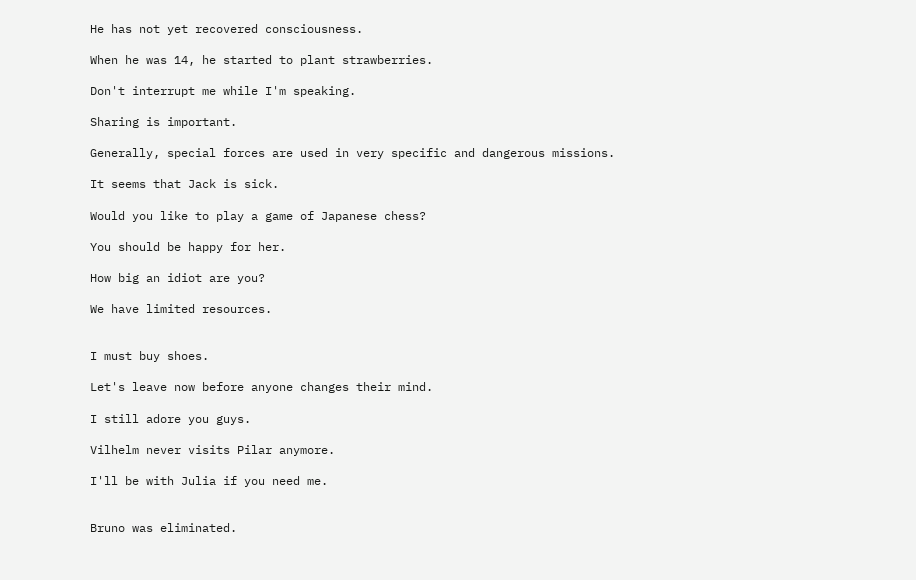He has not yet recovered consciousness.

When he was 14, he started to plant strawberries.

Don't interrupt me while I'm speaking.

Sharing is important.

Generally, special forces are used in very specific and dangerous missions.

It seems that Jack is sick.

Would you like to play a game of Japanese chess?

You should be happy for her.

How big an idiot are you?

We have limited resources.


I must buy shoes.

Let's leave now before anyone changes their mind.

I still adore you guys.

Vilhelm never visits Pilar anymore.

I'll be with Julia if you need me.


Bruno was eliminated.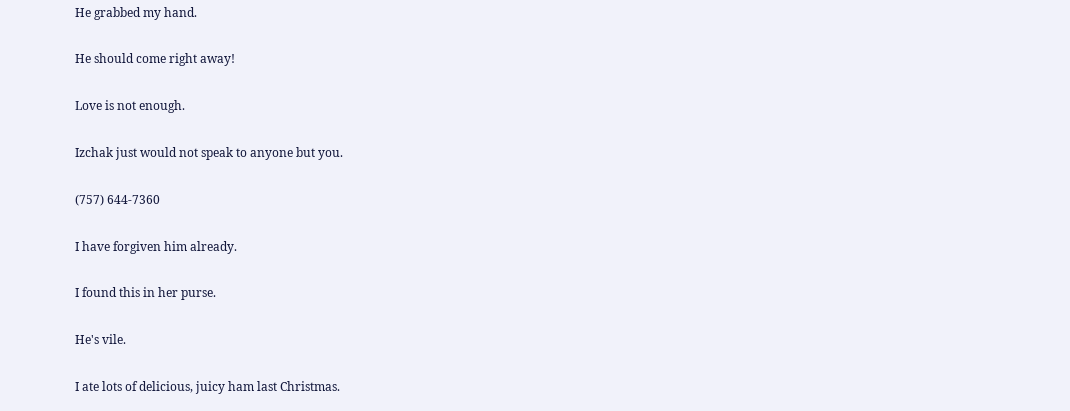He grabbed my hand.

He should come right away!

Love is not enough.

Izchak just would not speak to anyone but you.

(757) 644-7360

I have forgiven him already.

I found this in her purse.

He's vile.

I ate lots of delicious, juicy ham last Christmas.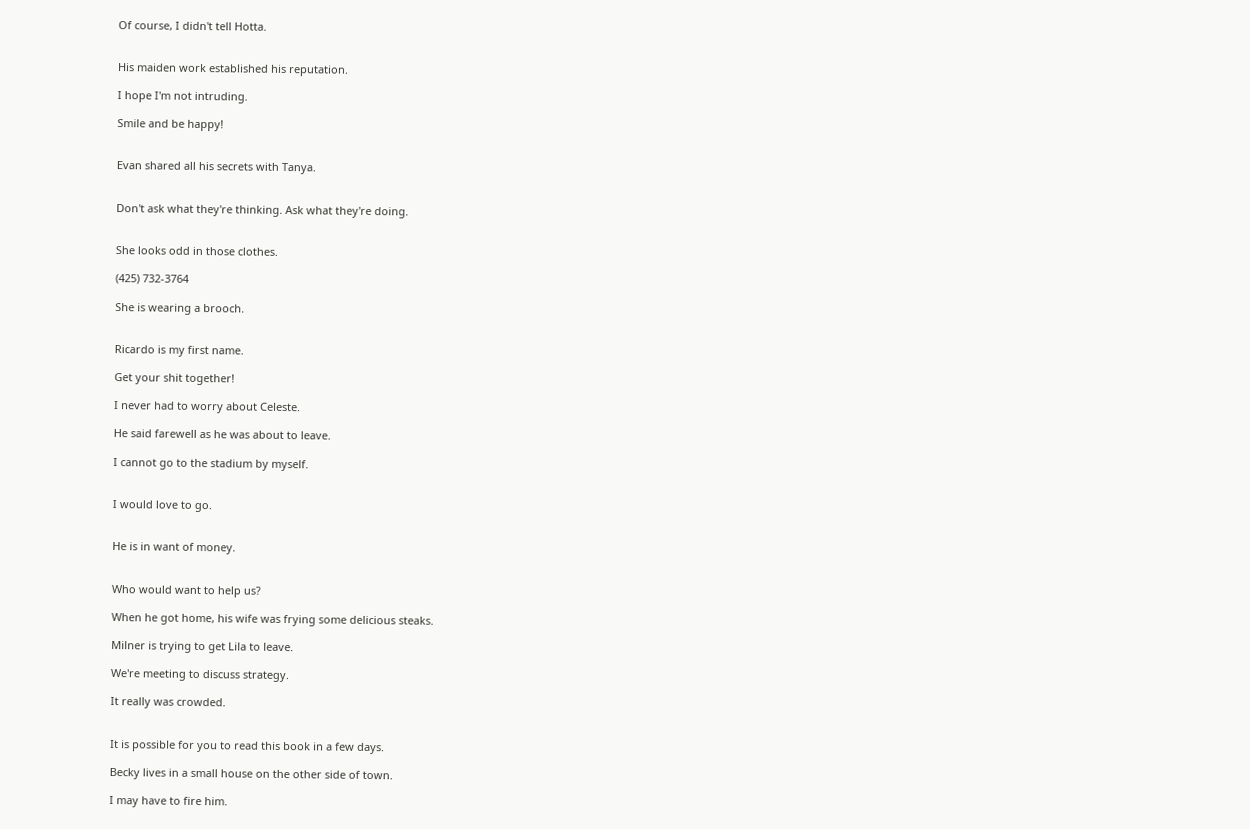Of course, I didn't tell Hotta.


His maiden work established his reputation.

I hope I'm not intruding.

Smile and be happy!


Evan shared all his secrets with Tanya.


Don't ask what they're thinking. Ask what they're doing.


She looks odd in those clothes.

(425) 732-3764

She is wearing a brooch.


Ricardo is my first name.

Get your shit together!

I never had to worry about Celeste.

He said farewell as he was about to leave.

I cannot go to the stadium by myself.


I would love to go.


He is in want of money.


Who would want to help us?

When he got home, his wife was frying some delicious steaks.

Milner is trying to get Lila to leave.

We're meeting to discuss strategy.

It really was crowded.


It is possible for you to read this book in a few days.

Becky lives in a small house on the other side of town.

I may have to fire him.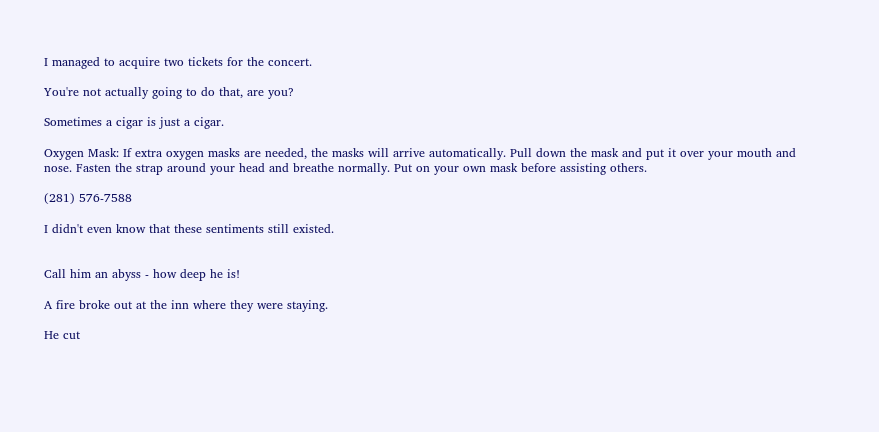I managed to acquire two tickets for the concert.

You're not actually going to do that, are you?

Sometimes a cigar is just a cigar.

Oxygen Mask: If extra oxygen masks are needed, the masks will arrive automatically. Pull down the mask and put it over your mouth and nose. Fasten the strap around your head and breathe normally. Put on your own mask before assisting others.

(281) 576-7588

I didn't even know that these sentiments still existed.


Call him an abyss - how deep he is!

A fire broke out at the inn where they were staying.

He cut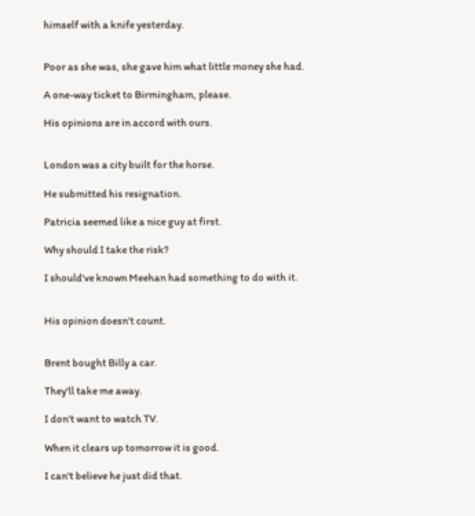himself with a knife yesterday.


Poor as she was, she gave him what little money she had.

A one-way ticket to Birmingham, please.

His opinions are in accord with ours.


London was a city built for the horse.

He submitted his resignation.

Patricia seemed like a nice guy at first.

Why should I take the risk?

I should've known Meehan had something to do with it.


His opinion doesn't count.


Brent bought Billy a car.

They'll take me away.

I don't want to watch TV.

When it clears up tomorrow it is good.

I can't believe he just did that.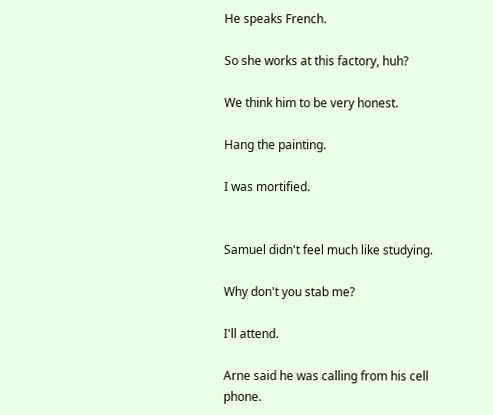He speaks French.

So she works at this factory, huh?

We think him to be very honest.

Hang the painting.

I was mortified.


Samuel didn't feel much like studying.

Why don't you stab me?

I'll attend.

Arne said he was calling from his cell phone.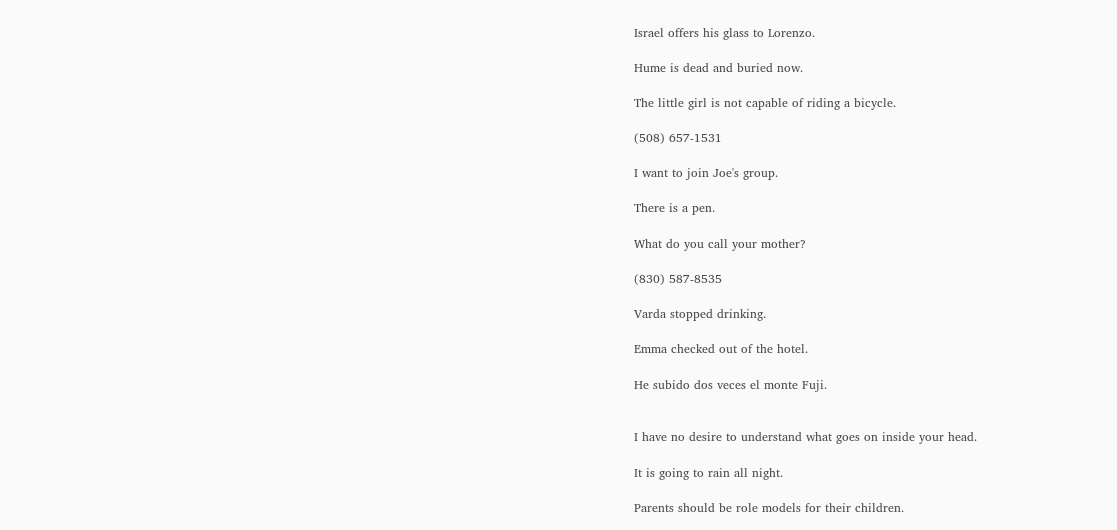Israel offers his glass to Lorenzo.

Hume is dead and buried now.

The little girl is not capable of riding a bicycle.

(508) 657-1531

I want to join Joe's group.

There is a pen.

What do you call your mother?

(830) 587-8535

Varda stopped drinking.

Emma checked out of the hotel.

He subido dos veces el monte Fuji.


I have no desire to understand what goes on inside your head.

It is going to rain all night.

Parents should be role models for their children.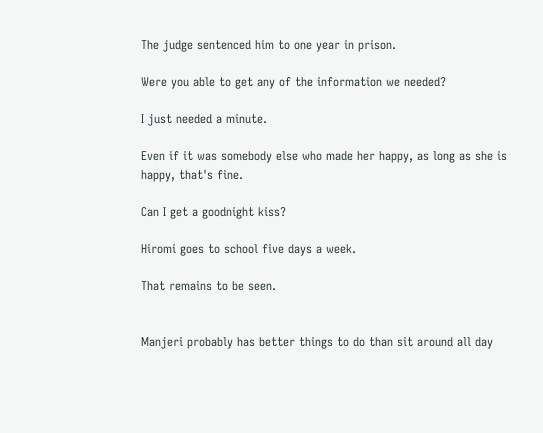The judge sentenced him to one year in prison.

Were you able to get any of the information we needed?

I just needed a minute.

Even if it was somebody else who made her happy, as long as she is happy, that's fine.

Can I get a goodnight kiss?

Hiromi goes to school five days a week.

That remains to be seen.


Manjeri probably has better things to do than sit around all day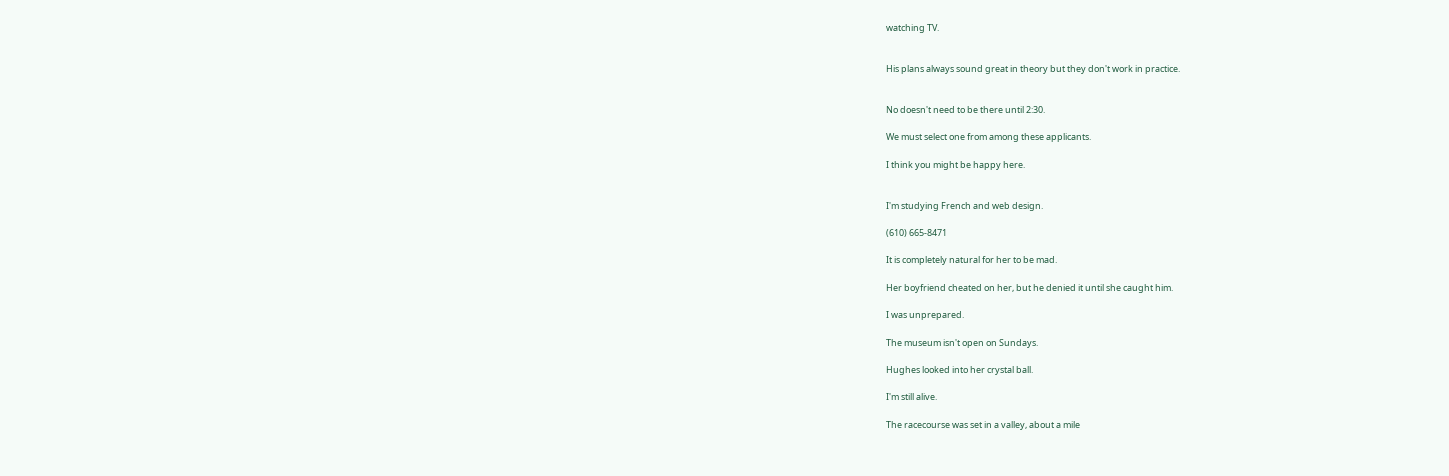watching TV.


His plans always sound great in theory but they don't work in practice.


No doesn't need to be there until 2:30.

We must select one from among these applicants.

I think you might be happy here.


I'm studying French and web design.

(610) 665-8471

It is completely natural for her to be mad.

Her boyfriend cheated on her, but he denied it until she caught him.

I was unprepared.

The museum isn't open on Sundays.

Hughes looked into her crystal ball.

I'm still alive.

The racecourse was set in a valley, about a mile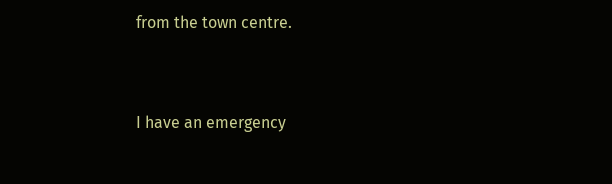from the town centre.


I have an emergency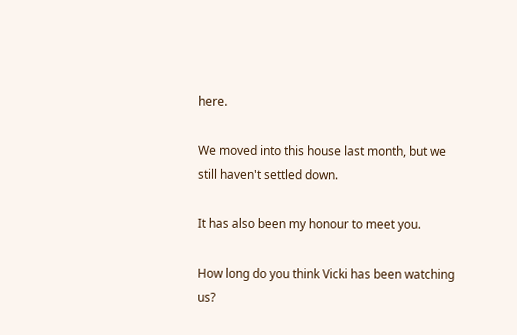here.

We moved into this house last month, but we still haven't settled down.

It has also been my honour to meet you.

How long do you think Vicki has been watching us?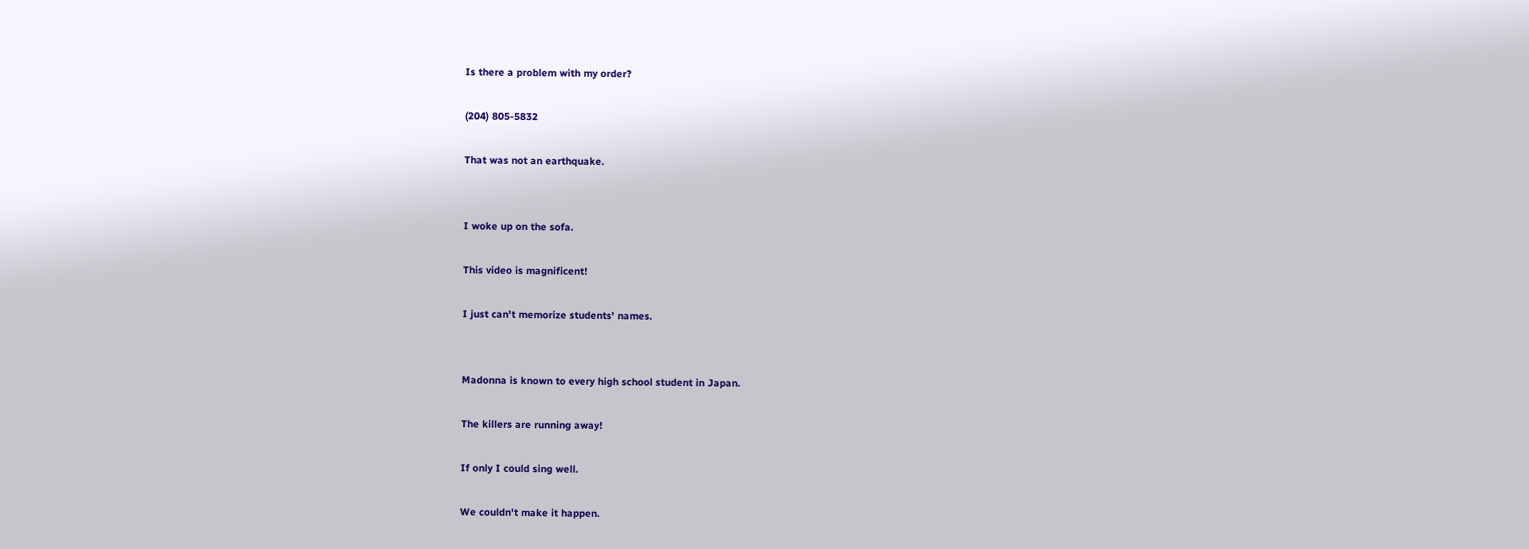Is there a problem with my order?

(204) 805-5832

That was not an earthquake.


I woke up on the sofa.

This video is magnificent!

I just can't memorize students' names.


Madonna is known to every high school student in Japan.

The killers are running away!

If only I could sing well.

We couldn't make it happen.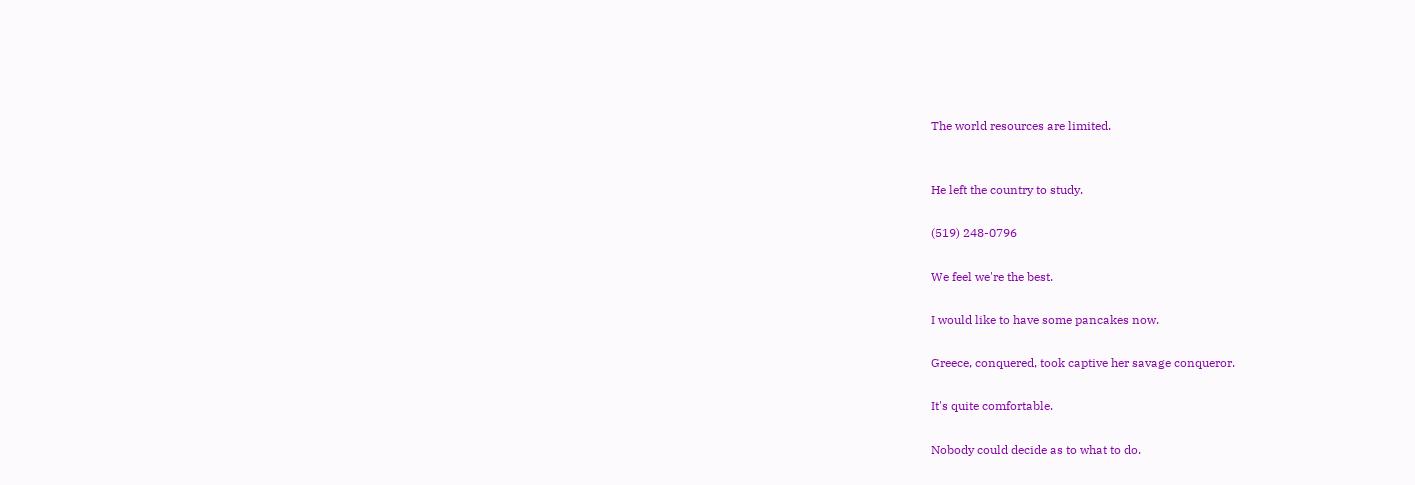The world resources are limited.


He left the country to study.

(519) 248-0796

We feel we're the best.

I would like to have some pancakes now.

Greece, conquered, took captive her savage conqueror.

It's quite comfortable.

Nobody could decide as to what to do.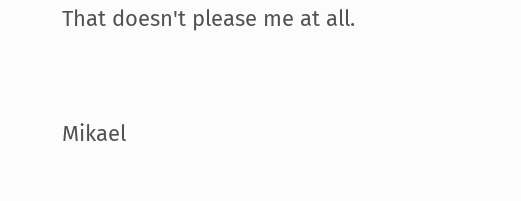That doesn't please me at all.


Mikael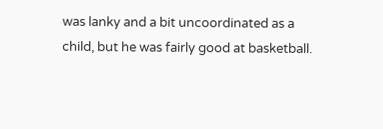was lanky and a bit uncoordinated as a child, but he was fairly good at basketball.